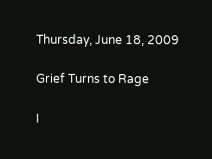Thursday, June 18, 2009

Grief Turns to Rage

I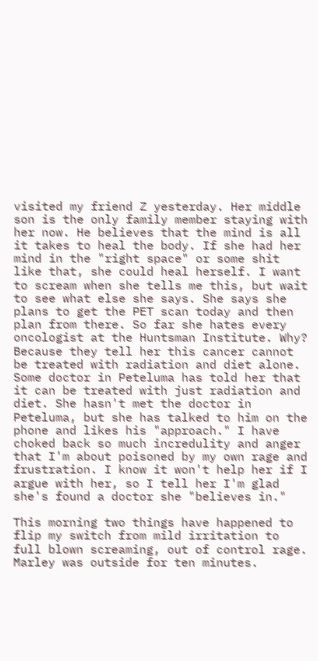visited my friend Z yesterday. Her middle son is the only family member staying with her now. He believes that the mind is all it takes to heal the body. If she had her mind in the "right space" or some shit like that, she could heal herself. I want to scream when she tells me this, but wait to see what else she says. She says she plans to get the PET scan today and then plan from there. So far she hates every oncologist at the Huntsman Institute. Why? Because they tell her this cancer cannot be treated with radiation and diet alone. Some doctor in Peteluma has told her that it can be treated with just radiation and diet. She hasn't met the doctor in Peteluma, but she has talked to him on the phone and likes his "approach." I have choked back so much incredulity and anger that I'm about poisoned by my own rage and frustration. I know it won't help her if I argue with her, so I tell her I'm glad she's found a doctor she "believes in."

This morning two things have happened to flip my switch from mild irritation to full blown screaming, out of control rage. Marley was outside for ten minutes.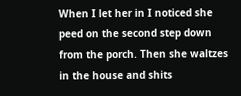When I let her in I noticed she peed on the second step down from the porch. Then she waltzes in the house and shits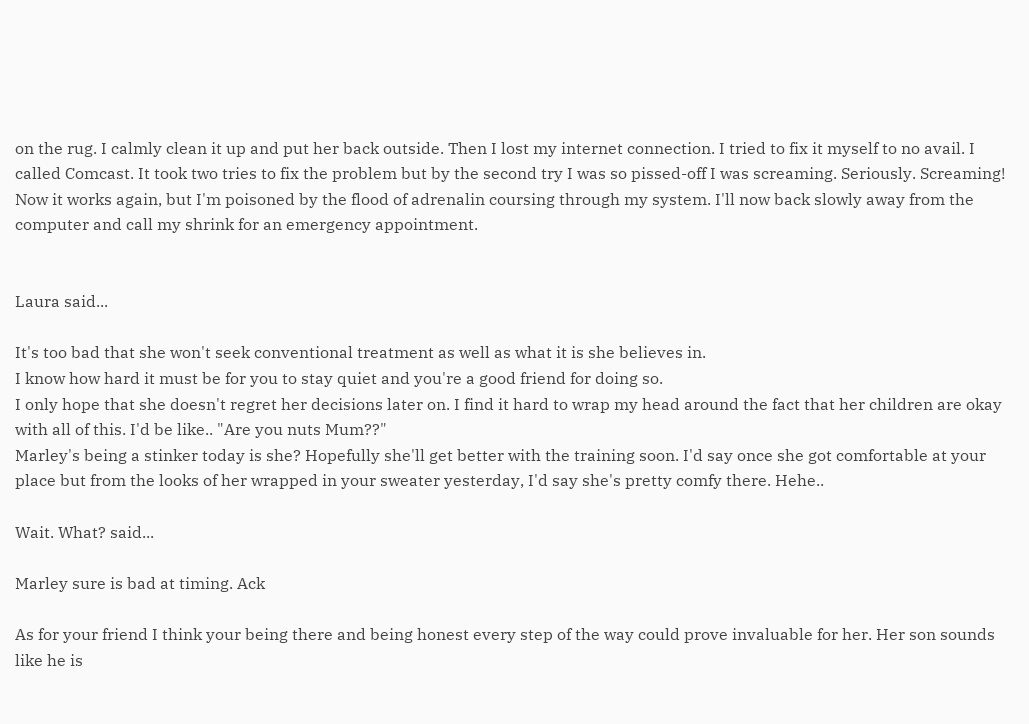on the rug. I calmly clean it up and put her back outside. Then I lost my internet connection. I tried to fix it myself to no avail. I called Comcast. It took two tries to fix the problem but by the second try I was so pissed-off I was screaming. Seriously. Screaming! Now it works again, but I'm poisoned by the flood of adrenalin coursing through my system. I'll now back slowly away from the computer and call my shrink for an emergency appointment.


Laura said...

It's too bad that she won't seek conventional treatment as well as what it is she believes in.
I know how hard it must be for you to stay quiet and you're a good friend for doing so.
I only hope that she doesn't regret her decisions later on. I find it hard to wrap my head around the fact that her children are okay with all of this. I'd be like.. "Are you nuts Mum??"
Marley's being a stinker today is she? Hopefully she'll get better with the training soon. I'd say once she got comfortable at your place but from the looks of her wrapped in your sweater yesterday, I'd say she's pretty comfy there. Hehe..

Wait. What? said...

Marley sure is bad at timing. Ack

As for your friend I think your being there and being honest every step of the way could prove invaluable for her. Her son sounds like he is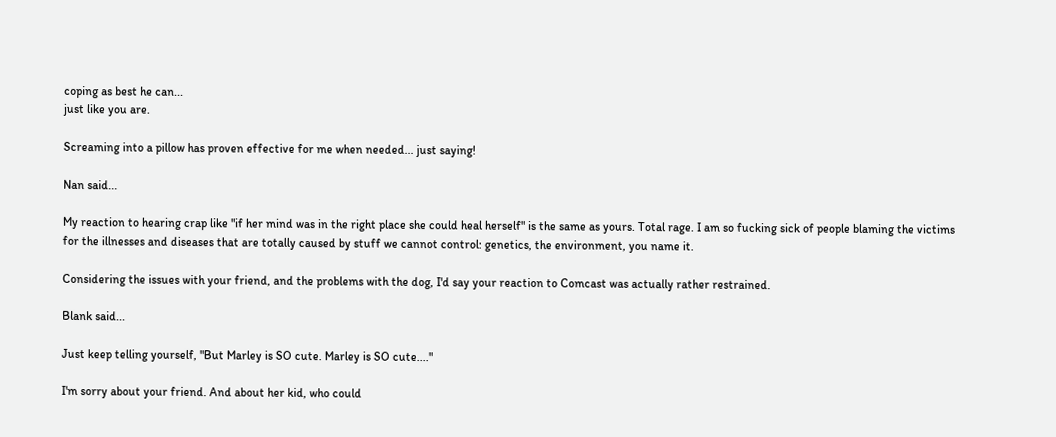coping as best he can...
just like you are.

Screaming into a pillow has proven effective for me when needed... just saying!

Nan said...

My reaction to hearing crap like "if her mind was in the right place she could heal herself" is the same as yours. Total rage. I am so fucking sick of people blaming the victims for the illnesses and diseases that are totally caused by stuff we cannot control: genetics, the environment, you name it.

Considering the issues with your friend, and the problems with the dog, I'd say your reaction to Comcast was actually rather restrained.

Blank said...

Just keep telling yourself, "But Marley is SO cute. Marley is SO cute...."

I'm sorry about your friend. And about her kid, who could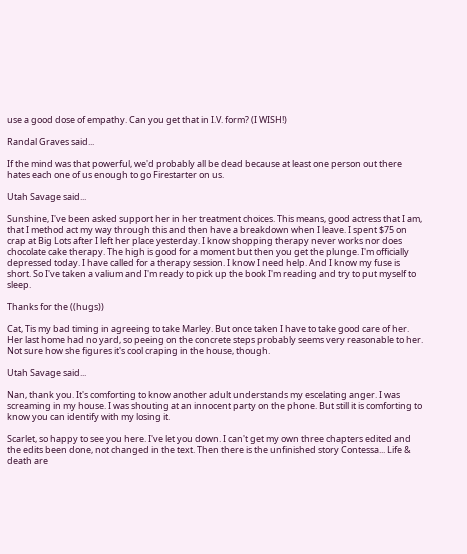use a good dose of empathy. Can you get that in I.V. form? (I WISH!)

Randal Graves said...

If the mind was that powerful, we'd probably all be dead because at least one person out there hates each one of us enough to go Firestarter on us.

Utah Savage said...

Sunshine, I've been asked support her in her treatment choices. This means, good actress that I am, that I method act my way through this and then have a breakdown when I leave. I spent $75 on crap at Big Lots after I left her place yesterday. I know shopping therapy never works nor does chocolate cake therapy. The high is good for a moment but then you get the plunge. I'm officially depressed today. I have called for a therapy session. I know I need help. And I know my fuse is short. So I've taken a valium and I'm ready to pick up the book I'm reading and try to put myself to sleep.

Thanks for the ((hugs))

Cat, Tis my bad timing in agreeing to take Marley. But once taken I have to take good care of her. Her last home had no yard, so peeing on the concrete steps probably seems very reasonable to her. Not sure how she figures it's cool craping in the house, though.

Utah Savage said...

Nan, thank you. It's comforting to know another adult understands my escelating anger. I was screaming in my house. I was shouting at an innocent party on the phone. But still it is comforting to know you can identify with my losing it.

Scarlet, so happy to see you here. I've let you down. I can't get my own three chapters edited and the edits been done, not changed in the text. Then there is the unfinished story Contessa... Life & death are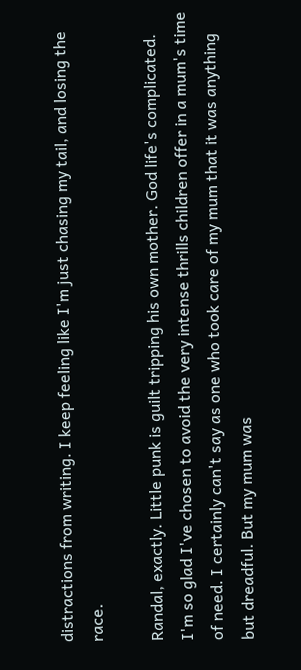distractions from writing. I keep feeling like I'm just chasing my tail, and losing the race.

Randal, exactly. Little punk is guilt tripping his own mother. God life's complicated. I'm so glad I've chosen to avoid the very intense thrills children offer in a mum's time of need. I certainly can't say as one who took care of my mum that it was anything but dreadful. But my mum was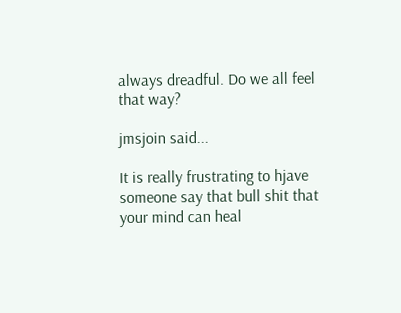always dreadful. Do we all feel that way?

jmsjoin said...

It is really frustrating to hjave someone say that bull shit that your mind can heal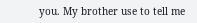you. My brother use to tell me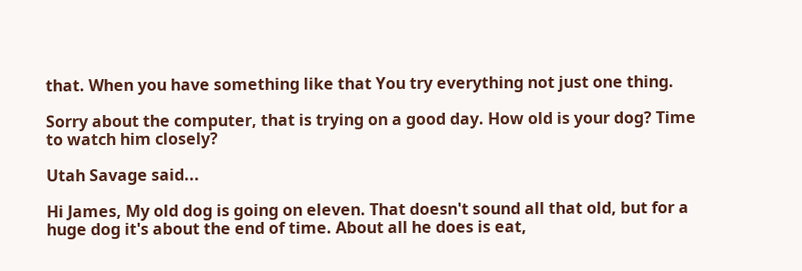that. When you have something like that You try everything not just one thing.

Sorry about the computer, that is trying on a good day. How old is your dog? Time to watch him closely?

Utah Savage said...

Hi James, My old dog is going on eleven. That doesn't sound all that old, but for a huge dog it's about the end of time. About all he does is eat,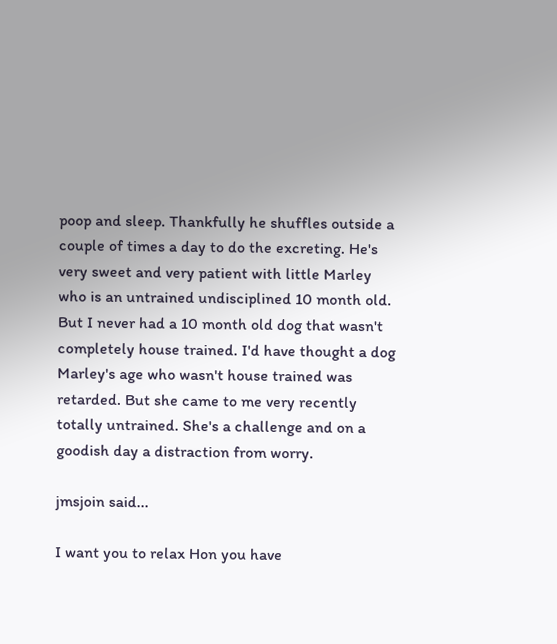poop and sleep. Thankfully he shuffles outside a couple of times a day to do the excreting. He's very sweet and very patient with little Marley who is an untrained undisciplined 10 month old. But I never had a 10 month old dog that wasn't completely house trained. I'd have thought a dog Marley's age who wasn't house trained was retarded. But she came to me very recently totally untrained. She's a challenge and on a goodish day a distraction from worry.

jmsjoin said...

I want you to relax Hon you have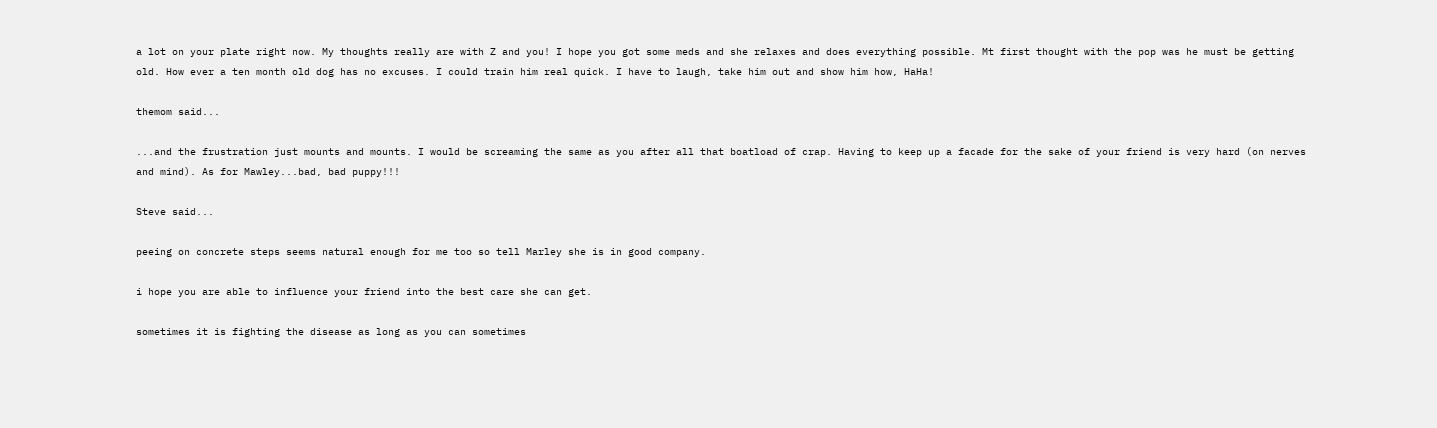a lot on your plate right now. My thoughts really are with Z and you! I hope you got some meds and she relaxes and does everything possible. Mt first thought with the pop was he must be getting old. How ever a ten month old dog has no excuses. I could train him real quick. I have to laugh, take him out and show him how, HaHa!

themom said...

...and the frustration just mounts and mounts. I would be screaming the same as you after all that boatload of crap. Having to keep up a facade for the sake of your friend is very hard (on nerves and mind). As for Mawley...bad, bad puppy!!!

Steve said...

peeing on concrete steps seems natural enough for me too so tell Marley she is in good company.

i hope you are able to influence your friend into the best care she can get.

sometimes it is fighting the disease as long as you can sometimes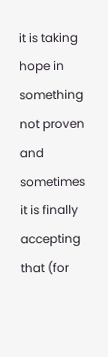it is taking hope in something not proven and sometimes it is finally accepting that (for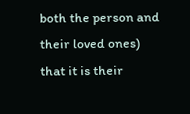both the person and their loved ones) that it is their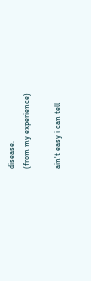disease.
(from my experience)

ain't easy i can tell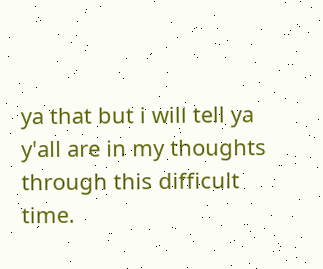ya that but i will tell ya y'all are in my thoughts through this difficult time.